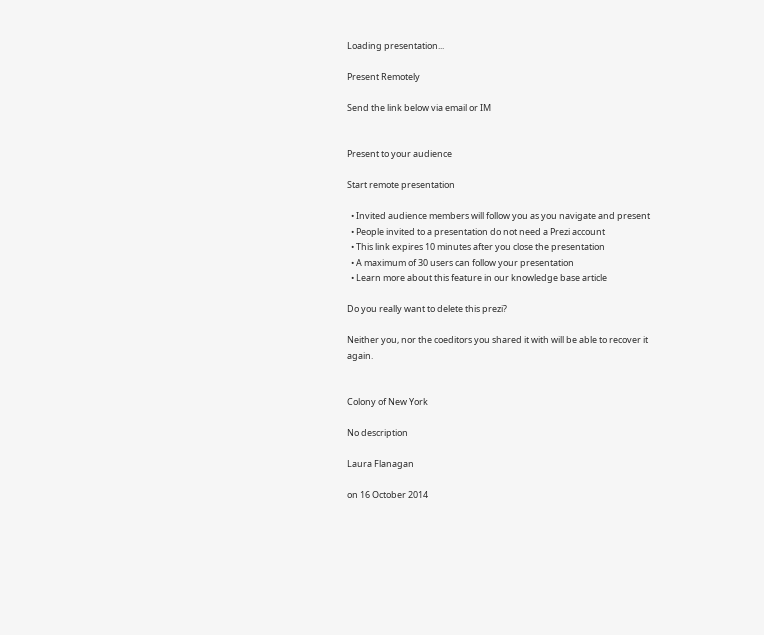Loading presentation...

Present Remotely

Send the link below via email or IM


Present to your audience

Start remote presentation

  • Invited audience members will follow you as you navigate and present
  • People invited to a presentation do not need a Prezi account
  • This link expires 10 minutes after you close the presentation
  • A maximum of 30 users can follow your presentation
  • Learn more about this feature in our knowledge base article

Do you really want to delete this prezi?

Neither you, nor the coeditors you shared it with will be able to recover it again.


Colony of New York

No description

Laura Flanagan

on 16 October 2014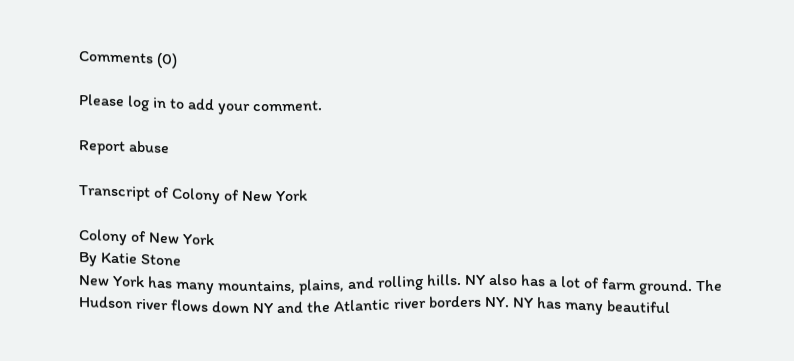Comments (0)

Please log in to add your comment.

Report abuse

Transcript of Colony of New York

Colony of New York
By Katie Stone
New York has many mountains, plains, and rolling hills. NY also has a lot of farm ground. The Hudson river flows down NY and the Atlantic river borders NY. NY has many beautiful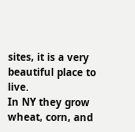sites, it is a very beautiful place to live.
In NY they grow wheat, corn, and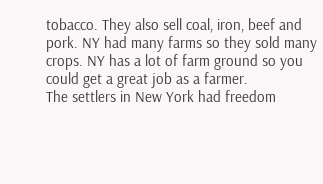tobacco. They also sell coal, iron, beef and pork. NY had many farms so they sold many crops. NY has a lot of farm ground so you could get a great job as a farmer.
The settlers in New York had freedom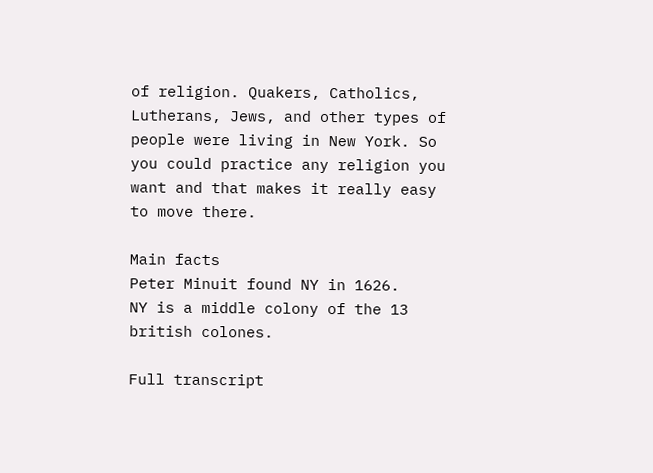of religion. Quakers, Catholics, Lutherans, Jews, and other types of people were living in New York. So you could practice any religion you want and that makes it really easy to move there.

Main facts
Peter Minuit found NY in 1626.
NY is a middle colony of the 13 british colones.

Full transcript